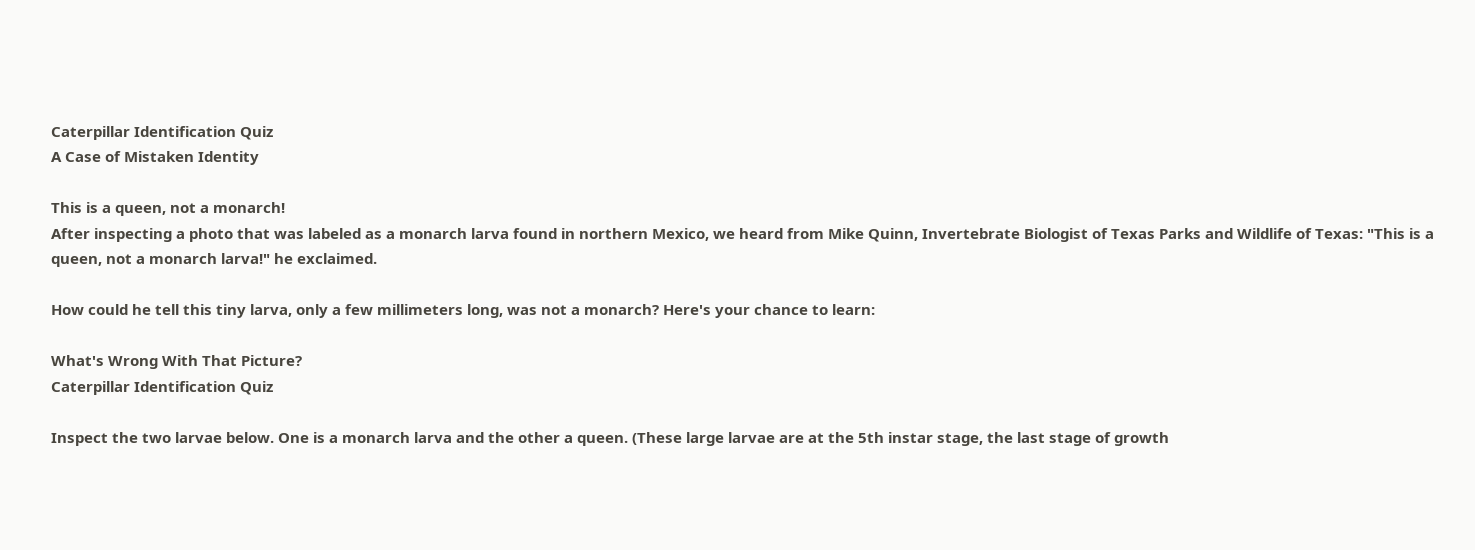Caterpillar Identification Quiz
A Case of Mistaken Identity

This is a queen, not a monarch!
After inspecting a photo that was labeled as a monarch larva found in northern Mexico, we heard from Mike Quinn, Invertebrate Biologist of Texas Parks and Wildlife of Texas: "This is a queen, not a monarch larva!" he exclaimed.

How could he tell this tiny larva, only a few millimeters long, was not a monarch? Here's your chance to learn:

What's Wrong With That Picture?
Caterpillar Identification Quiz

Inspect the two larvae below. One is a monarch larva and the other a queen. (These large larvae are at the 5th instar stage, the last stage of growth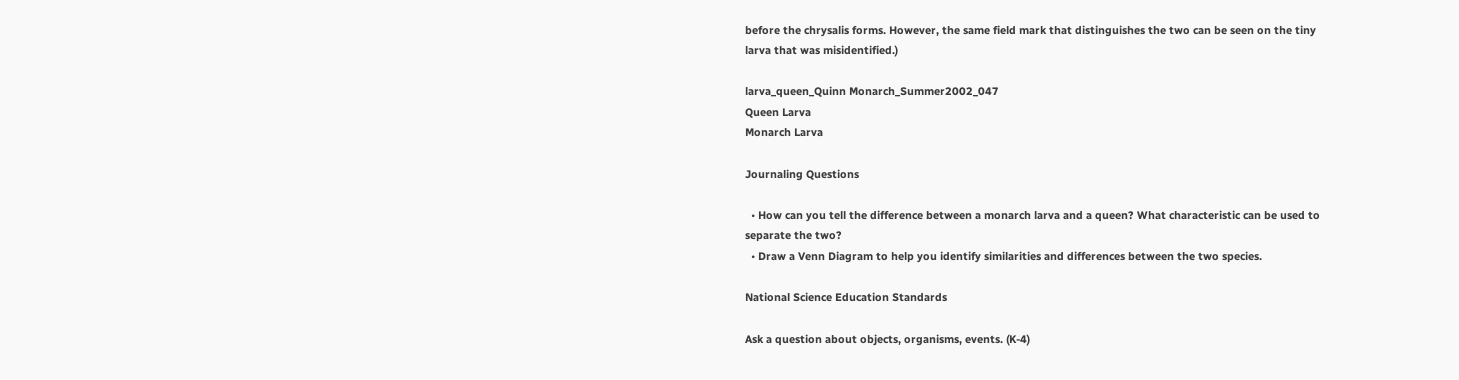before the chrysalis forms. However, the same field mark that distinguishes the two can be seen on the tiny larva that was misidentified.)

larva_queen_Quinn Monarch_Summer2002_047
Queen Larva
Monarch Larva

Journaling Questions

  • How can you tell the difference between a monarch larva and a queen? What characteristic can be used to separate the two?
  • Draw a Venn Diagram to help you identify similarities and differences between the two species.

National Science Education Standards

Ask a question about objects, organisms, events. (K-4)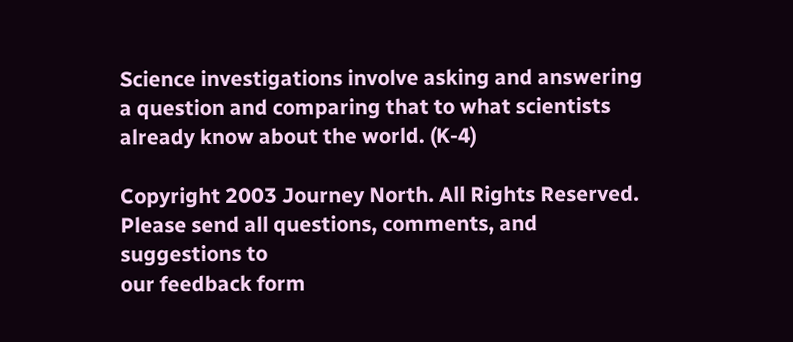Science investigations involve asking and answering a question and comparing that to what scientists already know about the world. (K-4)

Copyright 2003 Journey North. All Rights Reserved.
Please send all questions, comments, and suggestions to
our feedback form